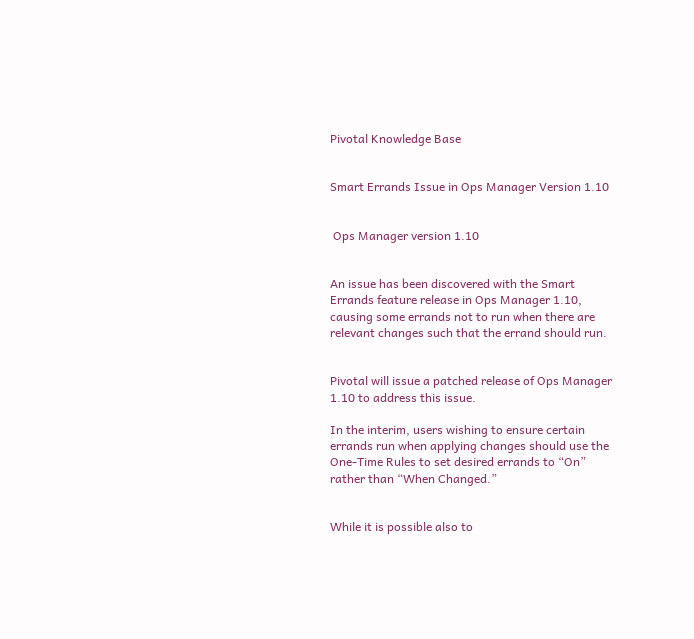Pivotal Knowledge Base


Smart Errands Issue in Ops Manager Version 1.10


 Ops Manager version 1.10


An issue has been discovered with the Smart Errands feature release in Ops Manager 1.10, causing some errands not to run when there are relevant changes such that the errand should run.


Pivotal will issue a patched release of Ops Manager 1.10 to address this issue.

In the interim, users wishing to ensure certain errands run when applying changes should use the One-Time Rules to set desired errands to “On” rather than “When Changed.”


While it is possible also to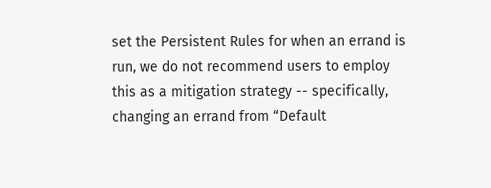set the Persistent Rules for when an errand is run, we do not recommend users to employ this as a mitigation strategy -- specifically, changing an errand from “Default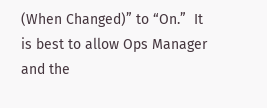(When Changed)” to “On.”  It is best to allow Ops Manager and the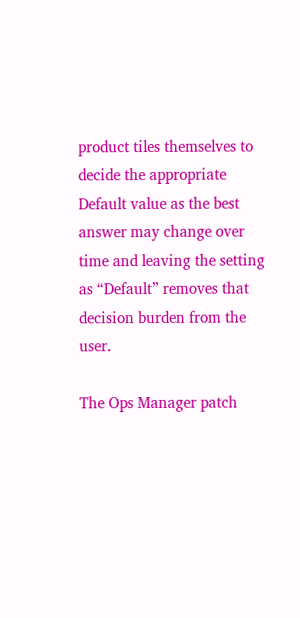product tiles themselves to decide the appropriate Default value as the best answer may change over time and leaving the setting as “Default” removes that decision burden from the user.

The Ops Manager patch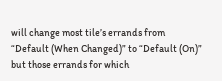will change most tile’s errands from “Default (When Changed)” to “Default (On)” but those errands for which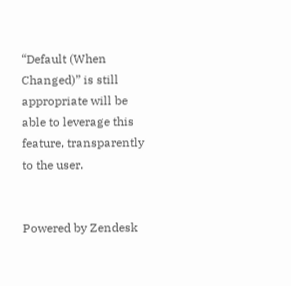“Default (When Changed)” is still appropriate will be able to leverage this feature, transparently to the user.


Powered by Zendesk